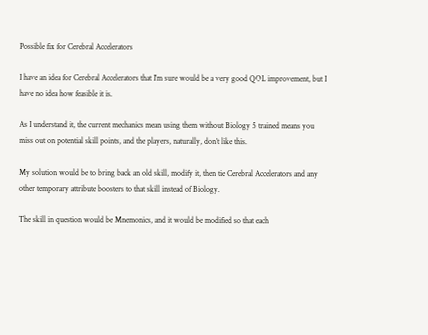Possible fix for Cerebral Accelerators

I have an idea for Cerebral Accelerators that I’m sure would be a very good QOL improvement, but I have no idea how feasible it is.

As I understand it, the current mechanics mean using them without Biology 5 trained means you miss out on potential skill points, and the players, naturally, don’t like this.

My solution would be to bring back an old skill, modify it, then tie Cerebral Accelerators and any other temporary attribute boosters to that skill instead of Biology.

The skill in question would be Mnemonics, and it would be modified so that each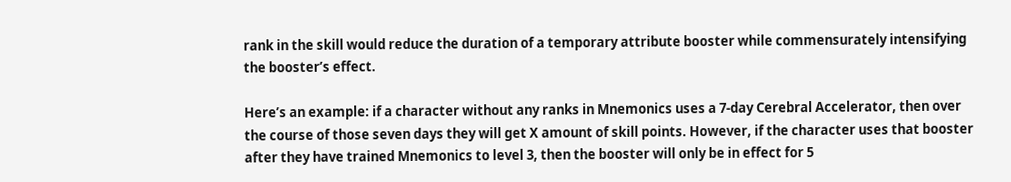rank in the skill would reduce the duration of a temporary attribute booster while commensurately intensifying the booster’s effect.

Here’s an example: if a character without any ranks in Mnemonics uses a 7-day Cerebral Accelerator, then over the course of those seven days they will get X amount of skill points. However, if the character uses that booster after they have trained Mnemonics to level 3, then the booster will only be in effect for 5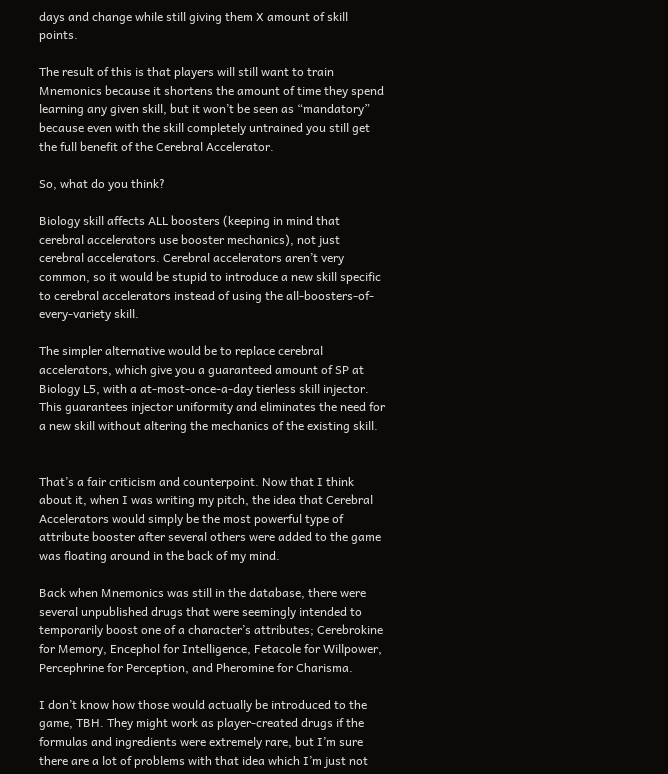days and change while still giving them X amount of skill points.

The result of this is that players will still want to train Mnemonics because it shortens the amount of time they spend learning any given skill, but it won’t be seen as “mandatory” because even with the skill completely untrained you still get the full benefit of the Cerebral Accelerator.

So, what do you think?

Biology skill affects ALL boosters (keeping in mind that cerebral accelerators use booster mechanics), not just cerebral accelerators. Cerebral accelerators aren’t very common, so it would be stupid to introduce a new skill specific to cerebral accelerators instead of using the all-boosters-of-every-variety skill.

The simpler alternative would be to replace cerebral accelerators, which give you a guaranteed amount of SP at Biology L5, with a at-most-once-a-day tierless skill injector. This guarantees injector uniformity and eliminates the need for a new skill without altering the mechanics of the existing skill.


That’s a fair criticism and counterpoint. Now that I think about it, when I was writing my pitch, the idea that Cerebral Accelerators would simply be the most powerful type of attribute booster after several others were added to the game was floating around in the back of my mind.

Back when Mnemonics was still in the database, there were several unpublished drugs that were seemingly intended to temporarily boost one of a character’s attributes; Cerebrokine for Memory, Encephol for Intelligence, Fetacole for Willpower, Percephrine for Perception, and Pheromine for Charisma.

I don’t know how those would actually be introduced to the game, TBH. They might work as player-created drugs if the formulas and ingredients were extremely rare, but I’m sure there are a lot of problems with that idea which I’m just not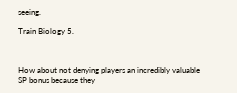seeing.

Train Biology 5.



How about not denying players an incredibly valuable SP bonus because they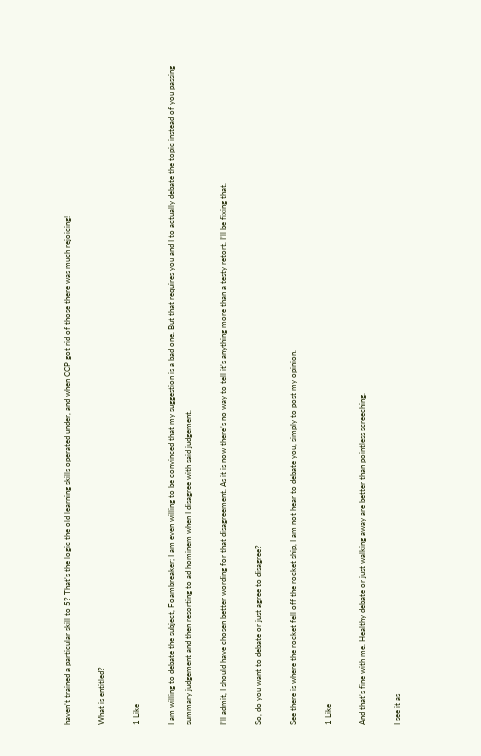haven’t trained a particular skill to 5? That’s the logic the old learning skills operated under, and when CCP got rid of those there was much rejoicing!

What is entitled?

1 Like

I am willing to debate the subject, Foambreaker; I am even willing to be convinced that my suggestion is a bad one. But that requires you and I to actually debate the topic instead of you passing summary judgement and then resorting to ad hominem when I disagree with said judgement.

I’ll admit, I should have chosen better wording for that disagreement. As it is now there’s no way to tell it’s anything more than a testy retort. I’ll be fixing that.

So, do you want to debate or just agree to disagree?

See there is where the rocket fell off the rocket ship, I am not hear to debate you, simply to post my opinion.

1 Like

And that’s fine with me. Healthy debate or just walking away are better than pointless screeching.

I see it as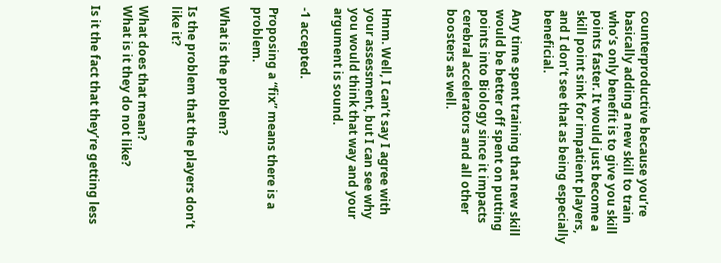counterproductive because you’re basically adding a new skill to train who’s only benefit is to give you skill points faster. It would just become a skill point sink for impatient players, and I don’t see that as being especially beneficial.

Any time spent training that new skill would be better off spent on putting points into Biology since it impacts cerebral accelerators and all other boosters as well.



Hmm. Well, I can’t say I agree with your assessment, but I can see why you would think that way and your argument is sound.

-1 accepted.

Proposing a “fix” means there is a problem.

What is the problem?

Is the problem that the players don’t like it?

What does that mean?
What is it they do not like?

Is it the fact that they’re getting less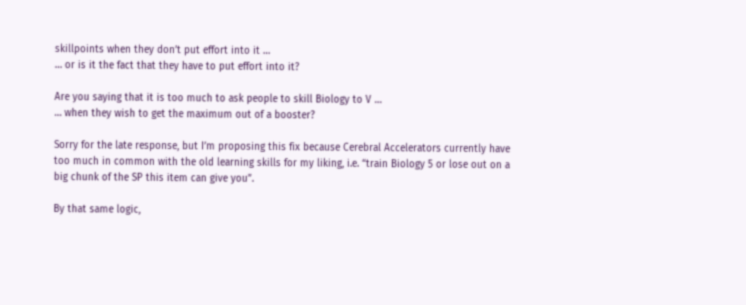skillpoints when they don’t put effort into it …
… or is it the fact that they have to put effort into it?

Are you saying that it is too much to ask people to skill Biology to V …
… when they wish to get the maximum out of a booster?

Sorry for the late response, but I’m proposing this fix because Cerebral Accelerators currently have too much in common with the old learning skills for my liking, i.e. “train Biology 5 or lose out on a big chunk of the SP this item can give you”.

By that same logic,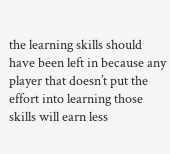the learning skills should have been left in because any player that doesn’t put the effort into learning those skills will earn less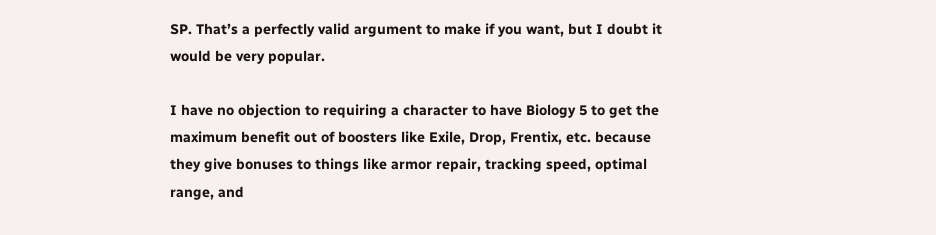SP. That’s a perfectly valid argument to make if you want, but I doubt it would be very popular.

I have no objection to requiring a character to have Biology 5 to get the maximum benefit out of boosters like Exile, Drop, Frentix, etc. because they give bonuses to things like armor repair, tracking speed, optimal range, and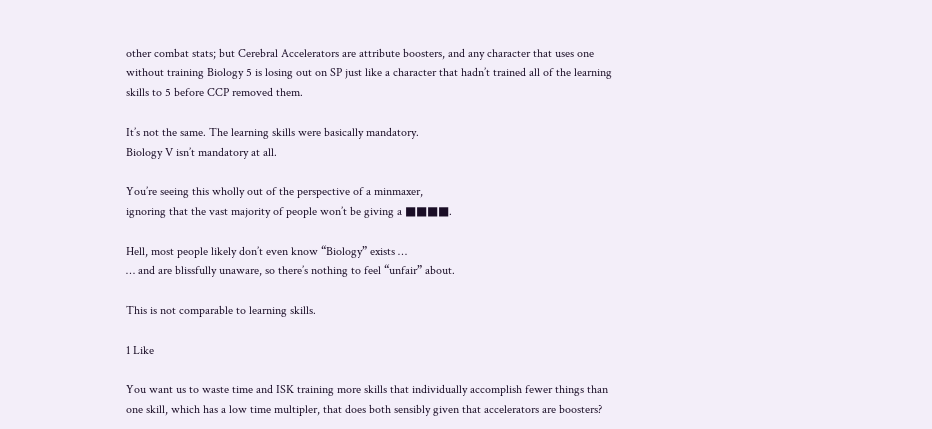other combat stats; but Cerebral Accelerators are attribute boosters, and any character that uses one without training Biology 5 is losing out on SP just like a character that hadn’t trained all of the learning skills to 5 before CCP removed them.

It’s not the same. The learning skills were basically mandatory.
Biology V isn’t mandatory at all.

You’re seeing this wholly out of the perspective of a minmaxer,
ignoring that the vast majority of people won’t be giving a ■■■■.

Hell, most people likely don’t even know “Biology” exists …
… and are blissfully unaware, so there’s nothing to feel “unfair” about.

This is not comparable to learning skills.

1 Like

You want us to waste time and ISK training more skills that individually accomplish fewer things than one skill, which has a low time multipler, that does both sensibly given that accelerators are boosters?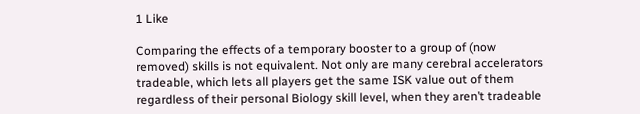1 Like

Comparing the effects of a temporary booster to a group of (now removed) skills is not equivalent. Not only are many cerebral accelerators tradeable, which lets all players get the same ISK value out of them regardless of their personal Biology skill level, when they aren’t tradeable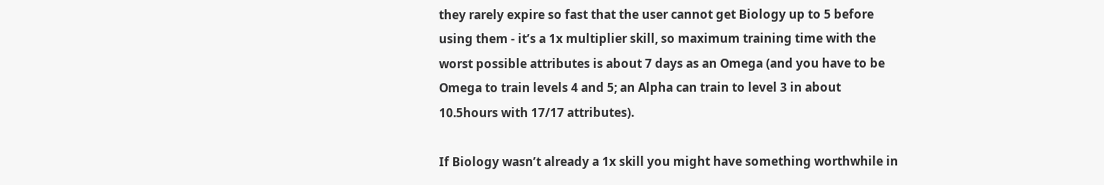they rarely expire so fast that the user cannot get Biology up to 5 before using them - it’s a 1x multiplier skill, so maximum training time with the worst possible attributes is about 7 days as an Omega (and you have to be Omega to train levels 4 and 5; an Alpha can train to level 3 in about 10.5hours with 17/17 attributes).

If Biology wasn’t already a 1x skill you might have something worthwhile in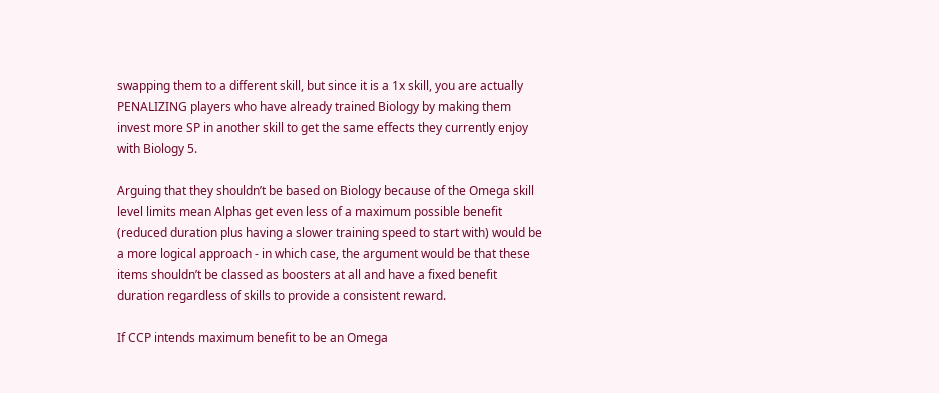swapping them to a different skill, but since it is a 1x skill, you are actually PENALIZING players who have already trained Biology by making them invest more SP in another skill to get the same effects they currently enjoy with Biology 5.

Arguing that they shouldn’t be based on Biology because of the Omega skill level limits mean Alphas get even less of a maximum possible benefit (reduced duration plus having a slower training speed to start with) would be a more logical approach - in which case, the argument would be that these items shouldn’t be classed as boosters at all and have a fixed benefit duration regardless of skills to provide a consistent reward.

If CCP intends maximum benefit to be an Omega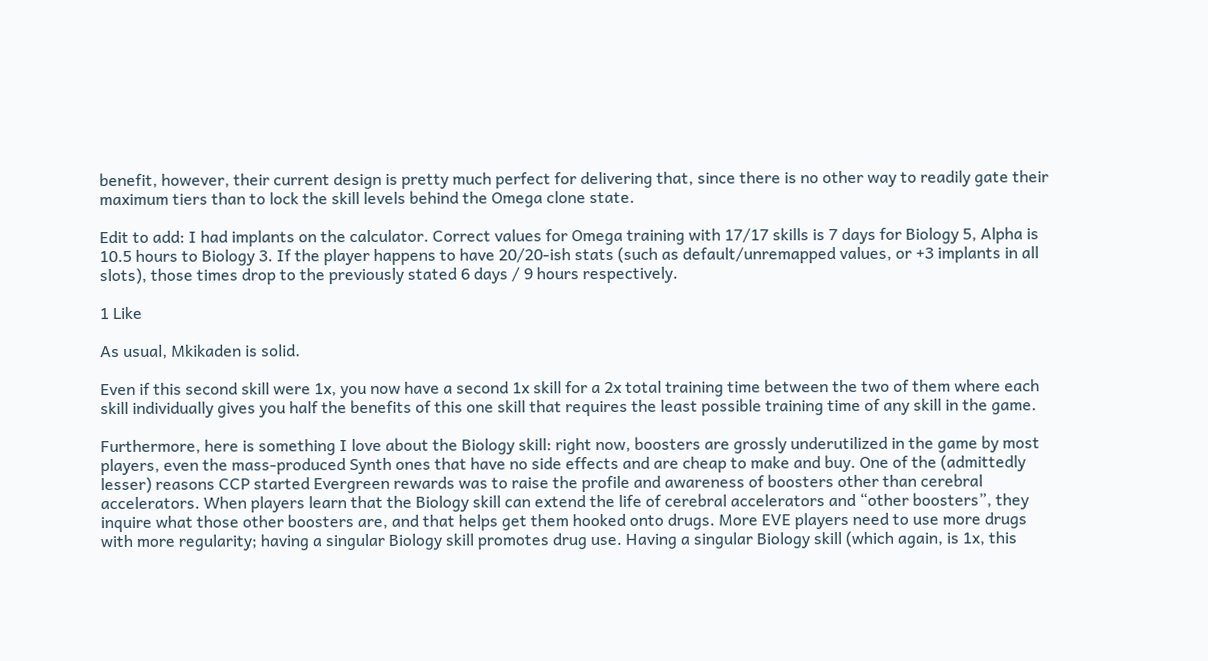benefit, however, their current design is pretty much perfect for delivering that, since there is no other way to readily gate their maximum tiers than to lock the skill levels behind the Omega clone state.

Edit to add: I had implants on the calculator. Correct values for Omega training with 17/17 skills is 7 days for Biology 5, Alpha is 10.5 hours to Biology 3. If the player happens to have 20/20-ish stats (such as default/unremapped values, or +3 implants in all slots), those times drop to the previously stated 6 days / 9 hours respectively.

1 Like

As usual, Mkikaden is solid.

Even if this second skill were 1x, you now have a second 1x skill for a 2x total training time between the two of them where each skill individually gives you half the benefits of this one skill that requires the least possible training time of any skill in the game.

Furthermore, here is something I love about the Biology skill: right now, boosters are grossly underutilized in the game by most players, even the mass-produced Synth ones that have no side effects and are cheap to make and buy. One of the (admittedly lesser) reasons CCP started Evergreen rewards was to raise the profile and awareness of boosters other than cerebral accelerators. When players learn that the Biology skill can extend the life of cerebral accelerators and “other boosters”, they inquire what those other boosters are, and that helps get them hooked onto drugs. More EVE players need to use more drugs with more regularity; having a singular Biology skill promotes drug use. Having a singular Biology skill (which again, is 1x, this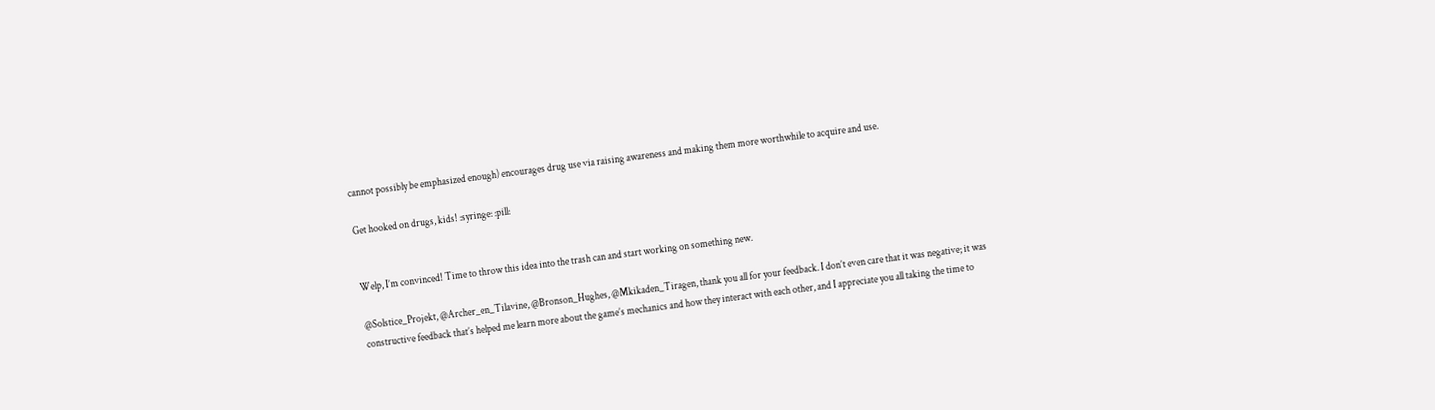cannot possibly be emphasized enough) encourages drug use via raising awareness and making them more worthwhile to acquire and use.

Get hooked on drugs, kids! :syringe: :pill:


Welp, I’m convinced! Time to throw this idea into the trash can and start working on something new.

@Solstice_Projekt, @Archer_en_Tilavine, @Bronson_Hughes, @Mkikaden_Tiragen, thank you all for your feedback. I don’t even care that it was negative; it was constructive feedback that’s helped me learn more about the game’s mechanics and how they interact with each other, and I appreciate you all taking the time to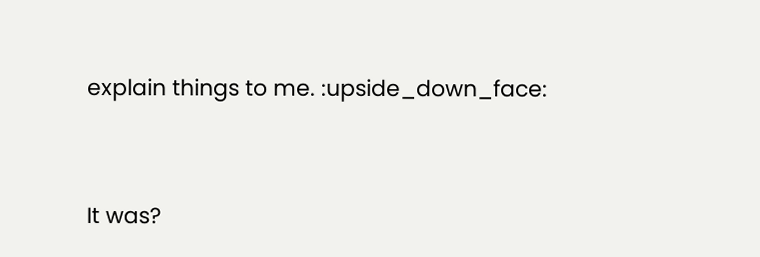explain things to me. :upside_down_face:


It was?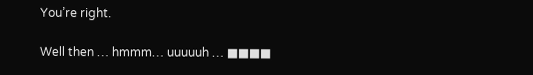You’re right.

Well then … hmmm… uuuuuh … ■■■■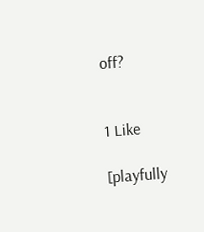off?


1 Like

[playfully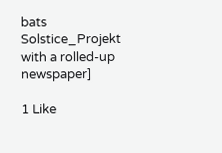bats Solstice_Projekt with a rolled-up newspaper]

1 Like